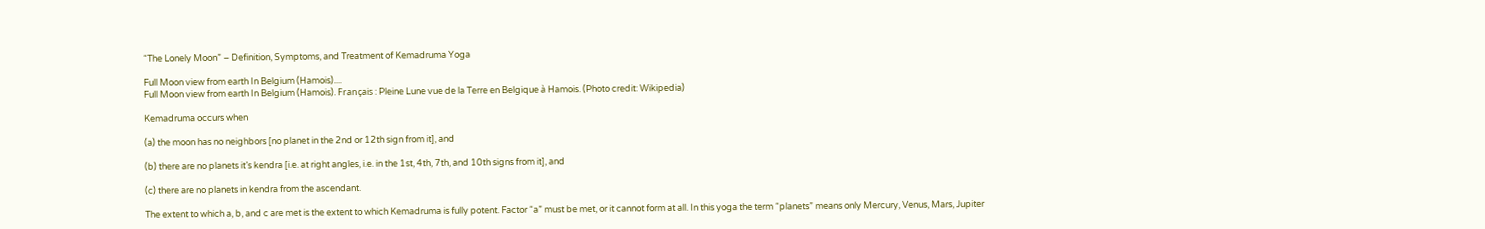“The Lonely Moon” – Definition, Symptoms, and Treatment of Kemadruma Yoga

Full Moon view from earth In Belgium (Hamois)....
Full Moon view from earth In Belgium (Hamois). Français : Pleine Lune vue de la Terre en Belgique à Hamois. (Photo credit: Wikipedia)

Kemadruma occurs when

(a) the moon has no neighbors [no planet in the 2nd or 12th sign from it], and

(b) there are no planets it’s kendra [i.e. at right angles, i.e. in the 1st, 4th, 7th, and 10th signs from it], and

(c) there are no planets in kendra from the ascendant.

The extent to which a, b, and c are met is the extent to which Kemadruma is fully potent. Factor “a” must be met, or it cannot form at all. In this yoga the term “planets” means only Mercury, Venus, Mars, Jupiter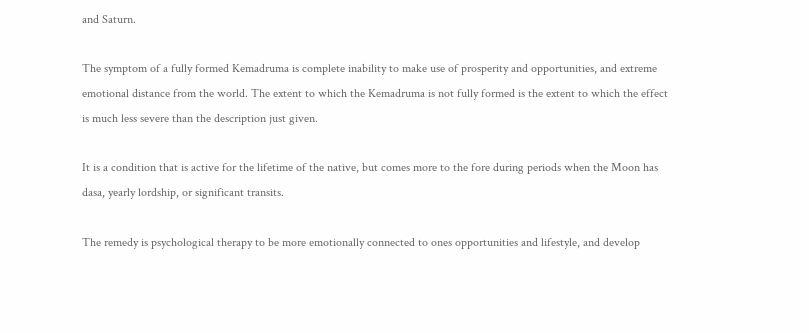and Saturn.

The symptom of a fully formed Kemadruma is complete inability to make use of prosperity and opportunities, and extreme emotional distance from the world. The extent to which the Kemadruma is not fully formed is the extent to which the effect is much less severe than the description just given.

It is a condition that is active for the lifetime of the native, but comes more to the fore during periods when the Moon has dasa, yearly lordship, or significant transits.

The remedy is psychological therapy to be more emotionally connected to ones opportunities and lifestyle, and develop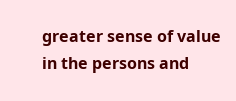greater sense of value in the persons and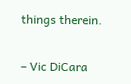things therein.

– Vic DiCara